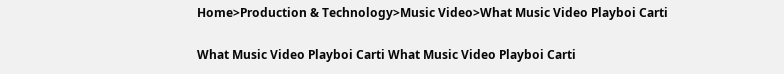Home>Production & Technology>Music Video>What Music Video Playboi Carti

What Music Video Playboi Carti What Music Video Playboi Carti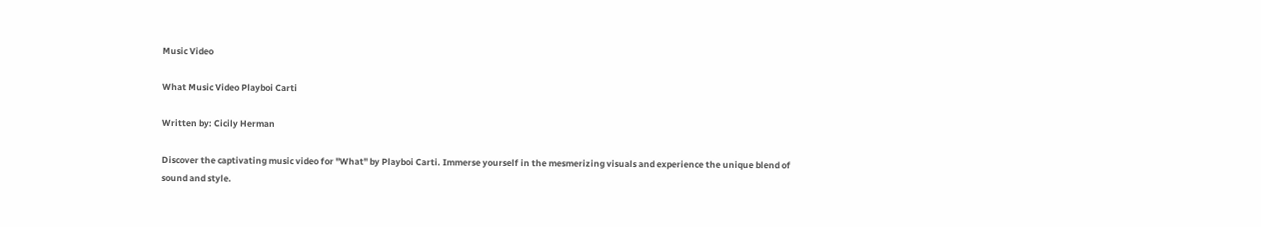Music Video

What Music Video Playboi Carti

Written by: Cicily Herman

Discover the captivating music video for "What" by Playboi Carti. Immerse yourself in the mesmerizing visuals and experience the unique blend of sound and style.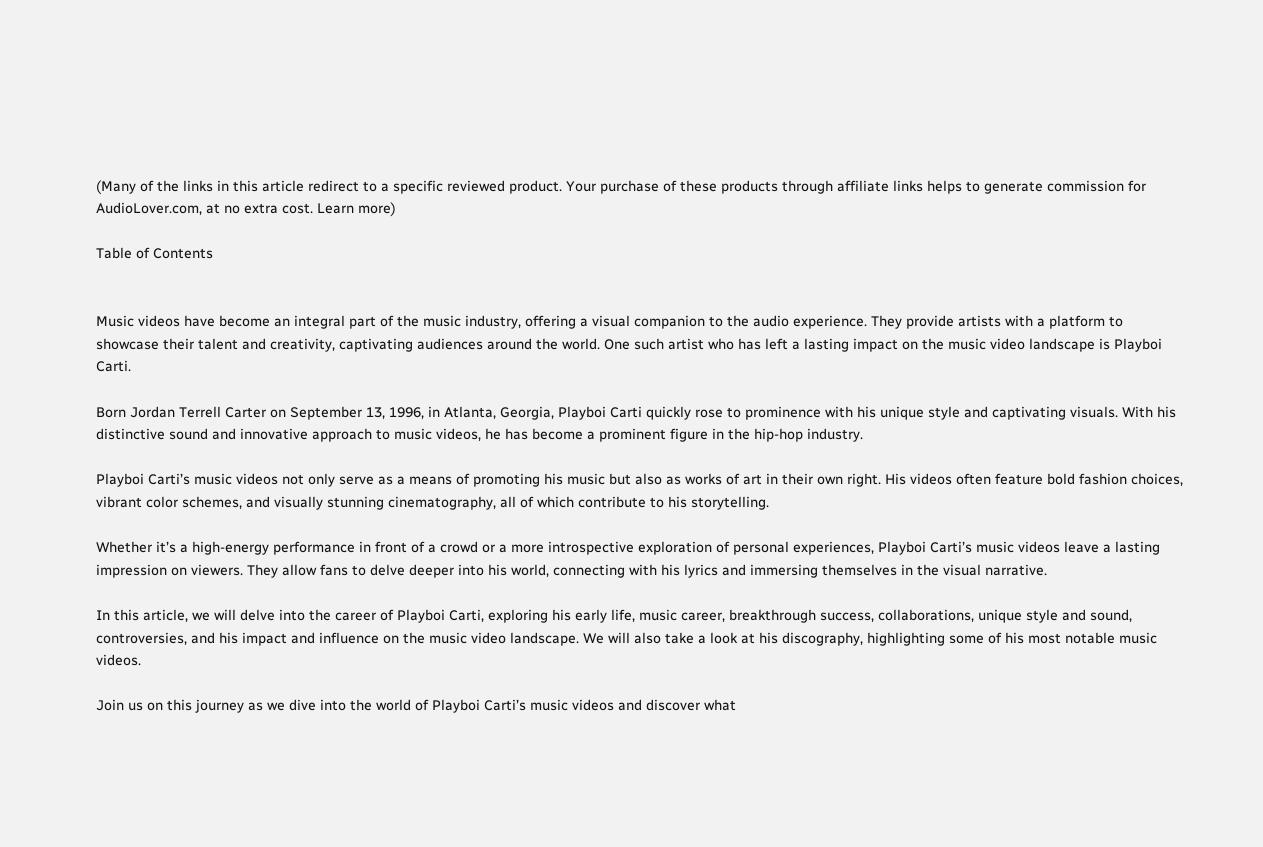(Many of the links in this article redirect to a specific reviewed product. Your purchase of these products through affiliate links helps to generate commission for AudioLover.com, at no extra cost. Learn more)

Table of Contents


Music videos have become an integral part of the music industry, offering a visual companion to the audio experience. They provide artists with a platform to showcase their talent and creativity, captivating audiences around the world. One such artist who has left a lasting impact on the music video landscape is Playboi Carti.

Born Jordan Terrell Carter on September 13, 1996, in Atlanta, Georgia, Playboi Carti quickly rose to prominence with his unique style and captivating visuals. With his distinctive sound and innovative approach to music videos, he has become a prominent figure in the hip-hop industry.

Playboi Carti’s music videos not only serve as a means of promoting his music but also as works of art in their own right. His videos often feature bold fashion choices, vibrant color schemes, and visually stunning cinematography, all of which contribute to his storytelling.

Whether it’s a high-energy performance in front of a crowd or a more introspective exploration of personal experiences, Playboi Carti’s music videos leave a lasting impression on viewers. They allow fans to delve deeper into his world, connecting with his lyrics and immersing themselves in the visual narrative.

In this article, we will delve into the career of Playboi Carti, exploring his early life, music career, breakthrough success, collaborations, unique style and sound, controversies, and his impact and influence on the music video landscape. We will also take a look at his discography, highlighting some of his most notable music videos.

Join us on this journey as we dive into the world of Playboi Carti’s music videos and discover what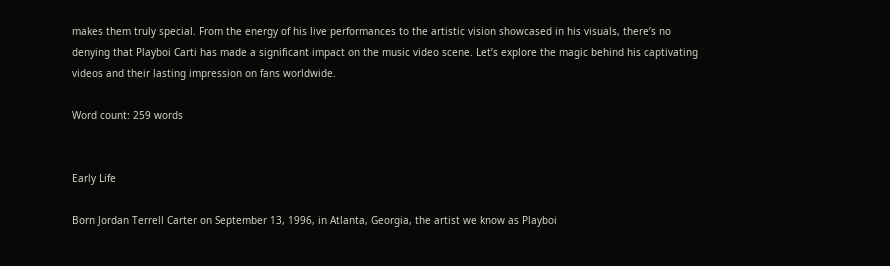makes them truly special. From the energy of his live performances to the artistic vision showcased in his visuals, there’s no denying that Playboi Carti has made a significant impact on the music video scene. Let’s explore the magic behind his captivating videos and their lasting impression on fans worldwide.

Word count: 259 words


Early Life

Born Jordan Terrell Carter on September 13, 1996, in Atlanta, Georgia, the artist we know as Playboi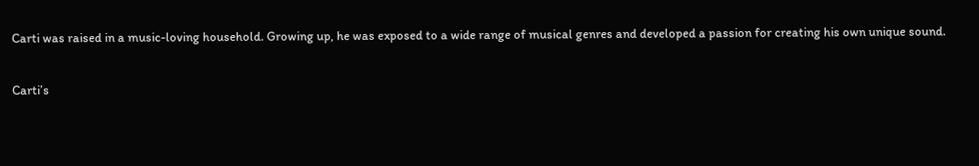Carti was raised in a music-loving household. Growing up, he was exposed to a wide range of musical genres and developed a passion for creating his own unique sound.

Carti’s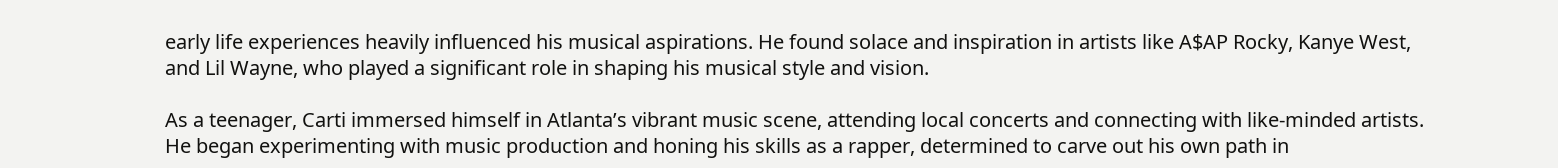early life experiences heavily influenced his musical aspirations. He found solace and inspiration in artists like A$AP Rocky, Kanye West, and Lil Wayne, who played a significant role in shaping his musical style and vision.

As a teenager, Carti immersed himself in Atlanta’s vibrant music scene, attending local concerts and connecting with like-minded artists. He began experimenting with music production and honing his skills as a rapper, determined to carve out his own path in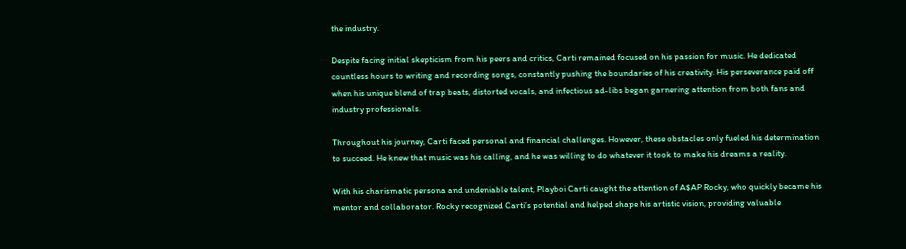the industry.

Despite facing initial skepticism from his peers and critics, Carti remained focused on his passion for music. He dedicated countless hours to writing and recording songs, constantly pushing the boundaries of his creativity. His perseverance paid off when his unique blend of trap beats, distorted vocals, and infectious ad-libs began garnering attention from both fans and industry professionals.

Throughout his journey, Carti faced personal and financial challenges. However, these obstacles only fueled his determination to succeed. He knew that music was his calling, and he was willing to do whatever it took to make his dreams a reality.

With his charismatic persona and undeniable talent, Playboi Carti caught the attention of A$AP Rocky, who quickly became his mentor and collaborator. Rocky recognized Carti’s potential and helped shape his artistic vision, providing valuable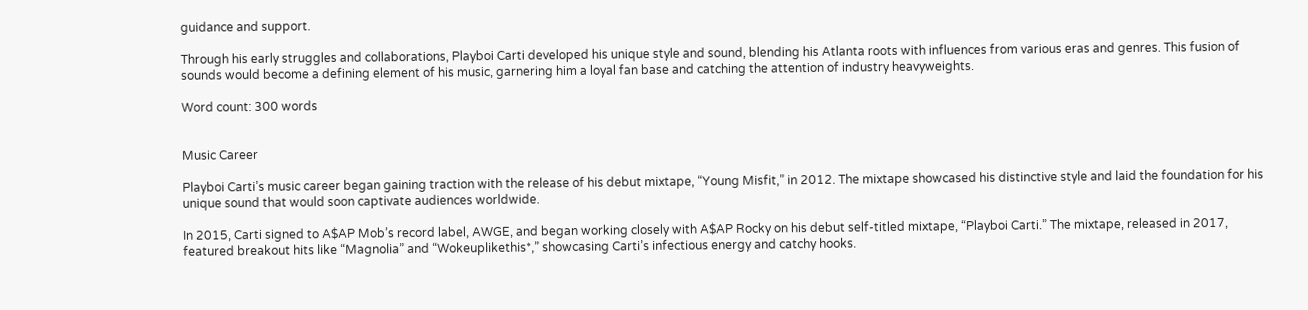guidance and support.

Through his early struggles and collaborations, Playboi Carti developed his unique style and sound, blending his Atlanta roots with influences from various eras and genres. This fusion of sounds would become a defining element of his music, garnering him a loyal fan base and catching the attention of industry heavyweights.

Word count: 300 words


Music Career

Playboi Carti’s music career began gaining traction with the release of his debut mixtape, “Young Misfit,” in 2012. The mixtape showcased his distinctive style and laid the foundation for his unique sound that would soon captivate audiences worldwide.

In 2015, Carti signed to A$AP Mob’s record label, AWGE, and began working closely with A$AP Rocky on his debut self-titled mixtape, “Playboi Carti.” The mixtape, released in 2017, featured breakout hits like “Magnolia” and “Wokeuplikethis*,” showcasing Carti’s infectious energy and catchy hooks.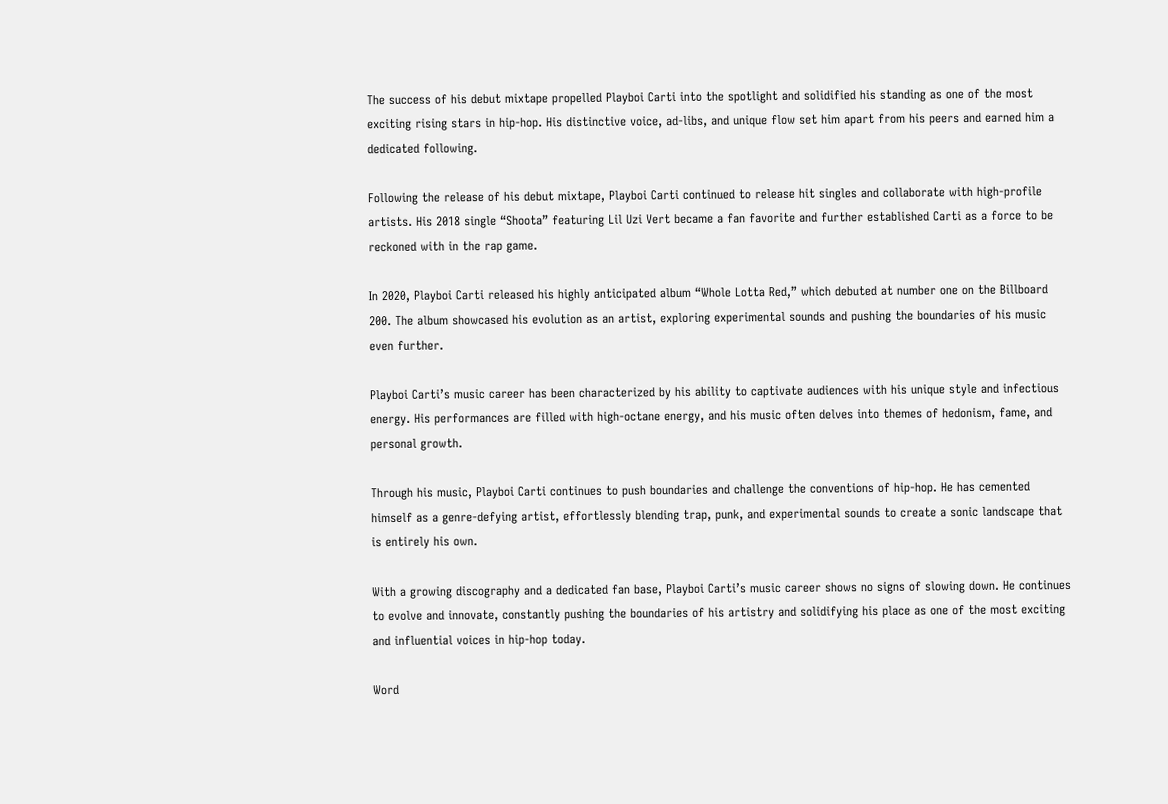The success of his debut mixtape propelled Playboi Carti into the spotlight and solidified his standing as one of the most exciting rising stars in hip-hop. His distinctive voice, ad-libs, and unique flow set him apart from his peers and earned him a dedicated following.

Following the release of his debut mixtape, Playboi Carti continued to release hit singles and collaborate with high-profile artists. His 2018 single “Shoota” featuring Lil Uzi Vert became a fan favorite and further established Carti as a force to be reckoned with in the rap game.

In 2020, Playboi Carti released his highly anticipated album “Whole Lotta Red,” which debuted at number one on the Billboard 200. The album showcased his evolution as an artist, exploring experimental sounds and pushing the boundaries of his music even further.

Playboi Carti’s music career has been characterized by his ability to captivate audiences with his unique style and infectious energy. His performances are filled with high-octane energy, and his music often delves into themes of hedonism, fame, and personal growth.

Through his music, Playboi Carti continues to push boundaries and challenge the conventions of hip-hop. He has cemented himself as a genre-defying artist, effortlessly blending trap, punk, and experimental sounds to create a sonic landscape that is entirely his own.

With a growing discography and a dedicated fan base, Playboi Carti’s music career shows no signs of slowing down. He continues to evolve and innovate, constantly pushing the boundaries of his artistry and solidifying his place as one of the most exciting and influential voices in hip-hop today.

Word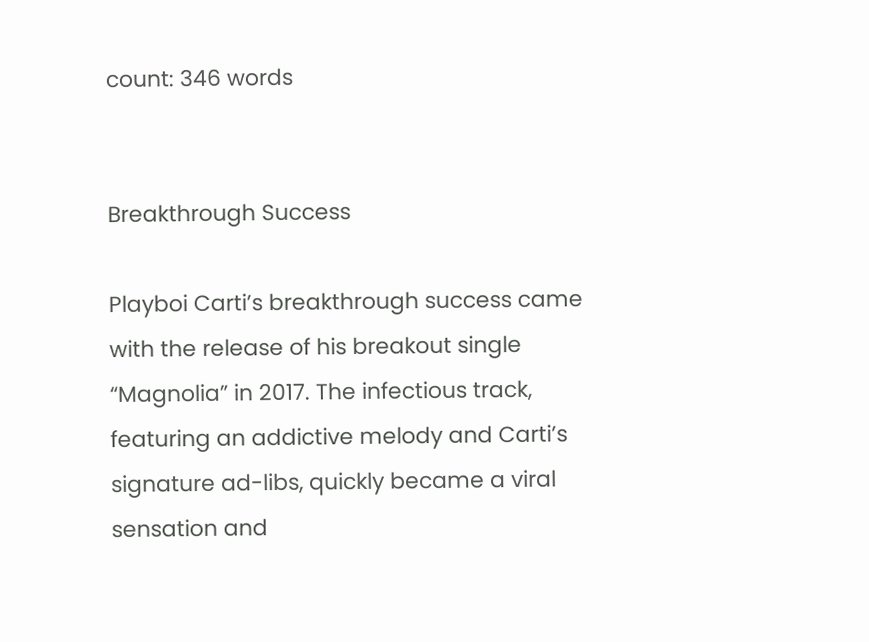count: 346 words


Breakthrough Success

Playboi Carti’s breakthrough success came with the release of his breakout single “Magnolia” in 2017. The infectious track, featuring an addictive melody and Carti’s signature ad-libs, quickly became a viral sensation and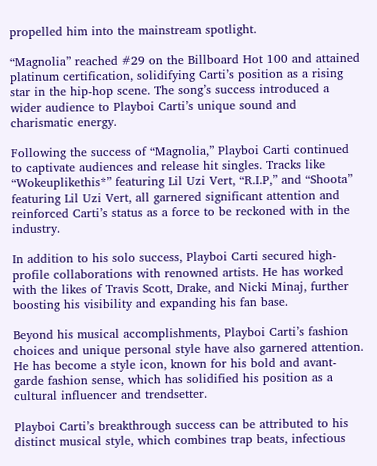propelled him into the mainstream spotlight.

“Magnolia” reached #29 on the Billboard Hot 100 and attained platinum certification, solidifying Carti’s position as a rising star in the hip-hop scene. The song’s success introduced a wider audience to Playboi Carti’s unique sound and charismatic energy.

Following the success of “Magnolia,” Playboi Carti continued to captivate audiences and release hit singles. Tracks like “Wokeuplikethis*” featuring Lil Uzi Vert, “R.I.P,” and “Shoota” featuring Lil Uzi Vert, all garnered significant attention and reinforced Carti’s status as a force to be reckoned with in the industry.

In addition to his solo success, Playboi Carti secured high-profile collaborations with renowned artists. He has worked with the likes of Travis Scott, Drake, and Nicki Minaj, further boosting his visibility and expanding his fan base.

Beyond his musical accomplishments, Playboi Carti’s fashion choices and unique personal style have also garnered attention. He has become a style icon, known for his bold and avant-garde fashion sense, which has solidified his position as a cultural influencer and trendsetter.

Playboi Carti’s breakthrough success can be attributed to his distinct musical style, which combines trap beats, infectious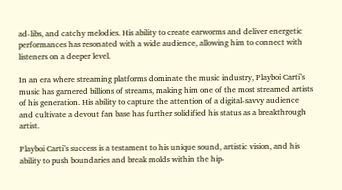ad-libs, and catchy melodies. His ability to create earworms and deliver energetic performances has resonated with a wide audience, allowing him to connect with listeners on a deeper level.

In an era where streaming platforms dominate the music industry, Playboi Carti’s music has garnered billions of streams, making him one of the most streamed artists of his generation. His ability to capture the attention of a digital-savvy audience and cultivate a devout fan base has further solidified his status as a breakthrough artist.

Playboi Carti’s success is a testament to his unique sound, artistic vision, and his ability to push boundaries and break molds within the hip-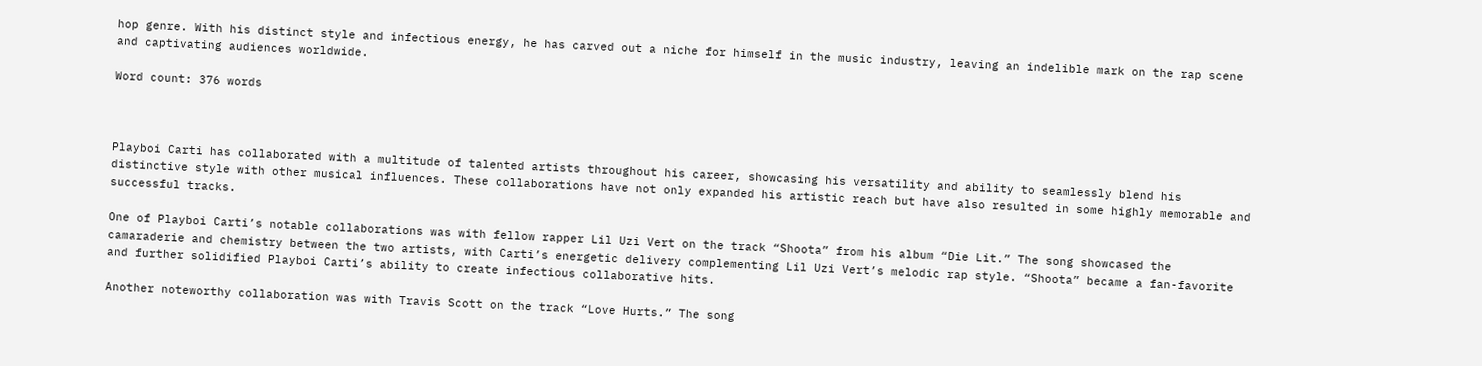hop genre. With his distinct style and infectious energy, he has carved out a niche for himself in the music industry, leaving an indelible mark on the rap scene and captivating audiences worldwide.

Word count: 376 words



Playboi Carti has collaborated with a multitude of talented artists throughout his career, showcasing his versatility and ability to seamlessly blend his distinctive style with other musical influences. These collaborations have not only expanded his artistic reach but have also resulted in some highly memorable and successful tracks.

One of Playboi Carti’s notable collaborations was with fellow rapper Lil Uzi Vert on the track “Shoota” from his album “Die Lit.” The song showcased the camaraderie and chemistry between the two artists, with Carti’s energetic delivery complementing Lil Uzi Vert’s melodic rap style. “Shoota” became a fan-favorite and further solidified Playboi Carti’s ability to create infectious collaborative hits.

Another noteworthy collaboration was with Travis Scott on the track “Love Hurts.” The song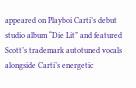appeared on Playboi Carti’s debut studio album “Die Lit” and featured Scott’s trademark autotuned vocals alongside Carti’s energetic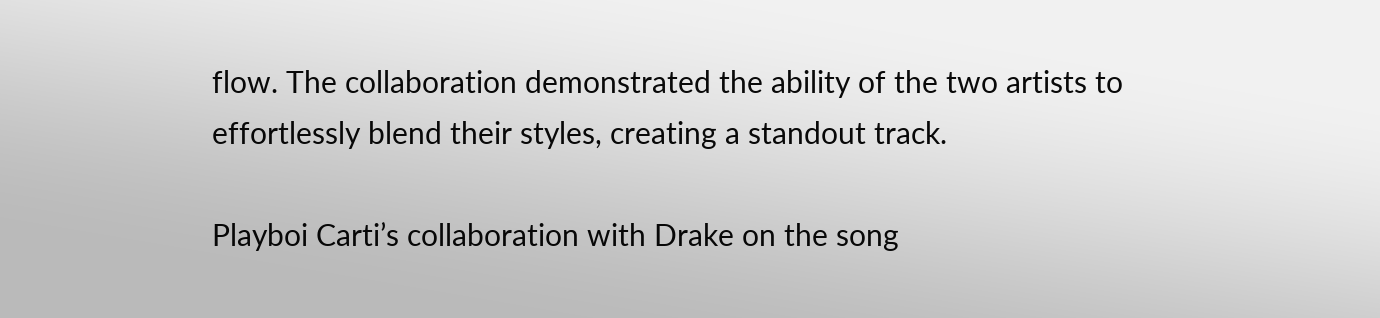flow. The collaboration demonstrated the ability of the two artists to effortlessly blend their styles, creating a standout track.

Playboi Carti’s collaboration with Drake on the song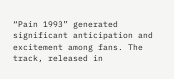“Pain 1993” generated significant anticipation and excitement among fans. The track, released in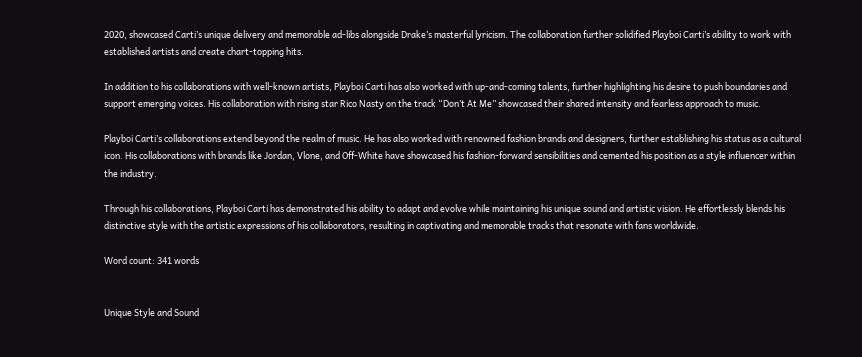2020, showcased Carti’s unique delivery and memorable ad-libs alongside Drake’s masterful lyricism. The collaboration further solidified Playboi Carti’s ability to work with established artists and create chart-topping hits.

In addition to his collaborations with well-known artists, Playboi Carti has also worked with up-and-coming talents, further highlighting his desire to push boundaries and support emerging voices. His collaboration with rising star Rico Nasty on the track “Don’t At Me” showcased their shared intensity and fearless approach to music.

Playboi Carti’s collaborations extend beyond the realm of music. He has also worked with renowned fashion brands and designers, further establishing his status as a cultural icon. His collaborations with brands like Jordan, Vlone, and Off-White have showcased his fashion-forward sensibilities and cemented his position as a style influencer within the industry.

Through his collaborations, Playboi Carti has demonstrated his ability to adapt and evolve while maintaining his unique sound and artistic vision. He effortlessly blends his distinctive style with the artistic expressions of his collaborators, resulting in captivating and memorable tracks that resonate with fans worldwide.

Word count: 341 words


Unique Style and Sound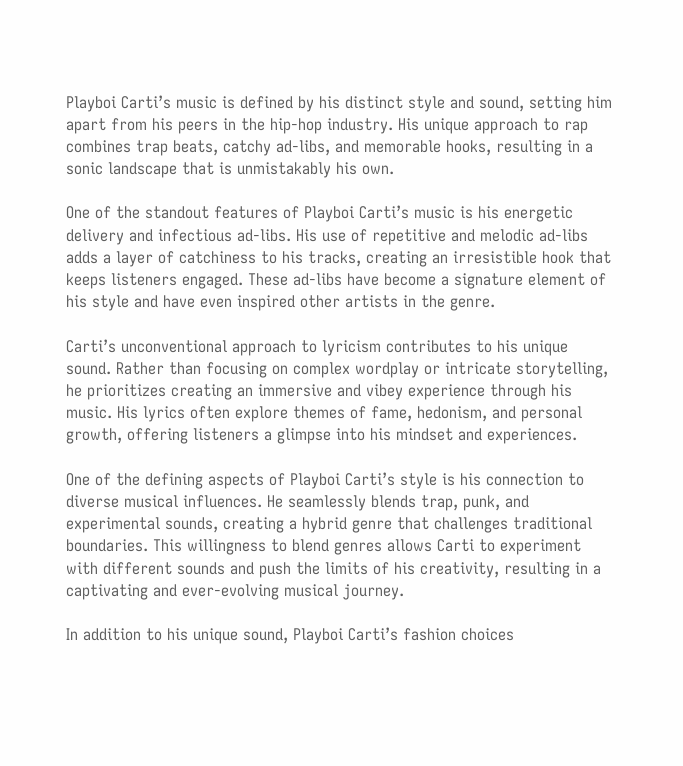Playboi Carti’s music is defined by his distinct style and sound, setting him apart from his peers in the hip-hop industry. His unique approach to rap combines trap beats, catchy ad-libs, and memorable hooks, resulting in a sonic landscape that is unmistakably his own.

One of the standout features of Playboi Carti’s music is his energetic delivery and infectious ad-libs. His use of repetitive and melodic ad-libs adds a layer of catchiness to his tracks, creating an irresistible hook that keeps listeners engaged. These ad-libs have become a signature element of his style and have even inspired other artists in the genre.

Carti’s unconventional approach to lyricism contributes to his unique sound. Rather than focusing on complex wordplay or intricate storytelling, he prioritizes creating an immersive and vibey experience through his music. His lyrics often explore themes of fame, hedonism, and personal growth, offering listeners a glimpse into his mindset and experiences.

One of the defining aspects of Playboi Carti’s style is his connection to diverse musical influences. He seamlessly blends trap, punk, and experimental sounds, creating a hybrid genre that challenges traditional boundaries. This willingness to blend genres allows Carti to experiment with different sounds and push the limits of his creativity, resulting in a captivating and ever-evolving musical journey.

In addition to his unique sound, Playboi Carti’s fashion choices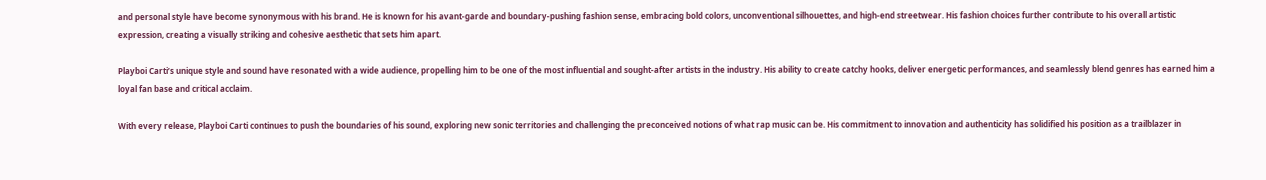and personal style have become synonymous with his brand. He is known for his avant-garde and boundary-pushing fashion sense, embracing bold colors, unconventional silhouettes, and high-end streetwear. His fashion choices further contribute to his overall artistic expression, creating a visually striking and cohesive aesthetic that sets him apart.

Playboi Carti’s unique style and sound have resonated with a wide audience, propelling him to be one of the most influential and sought-after artists in the industry. His ability to create catchy hooks, deliver energetic performances, and seamlessly blend genres has earned him a loyal fan base and critical acclaim.

With every release, Playboi Carti continues to push the boundaries of his sound, exploring new sonic territories and challenging the preconceived notions of what rap music can be. His commitment to innovation and authenticity has solidified his position as a trailblazer in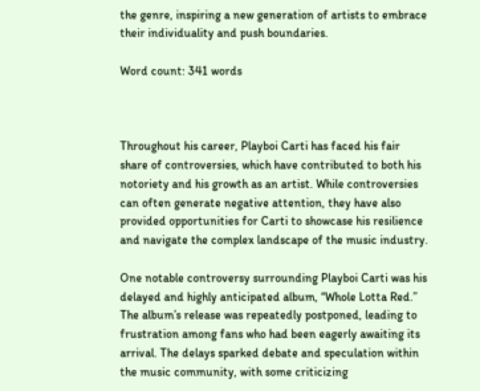the genre, inspiring a new generation of artists to embrace their individuality and push boundaries.

Word count: 341 words



Throughout his career, Playboi Carti has faced his fair share of controversies, which have contributed to both his notoriety and his growth as an artist. While controversies can often generate negative attention, they have also provided opportunities for Carti to showcase his resilience and navigate the complex landscape of the music industry.

One notable controversy surrounding Playboi Carti was his delayed and highly anticipated album, “Whole Lotta Red.” The album’s release was repeatedly postponed, leading to frustration among fans who had been eagerly awaiting its arrival. The delays sparked debate and speculation within the music community, with some criticizing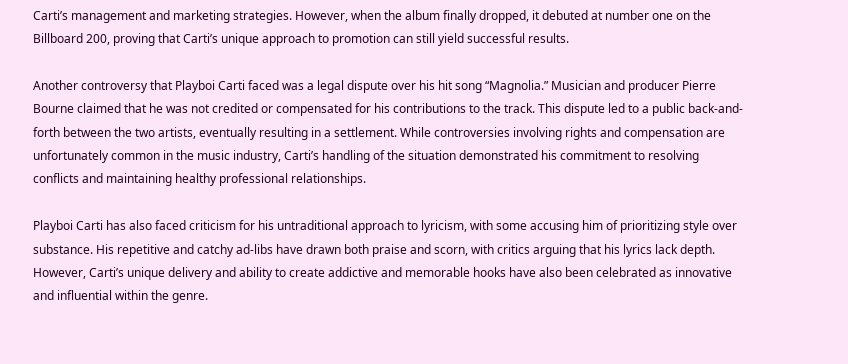Carti’s management and marketing strategies. However, when the album finally dropped, it debuted at number one on the Billboard 200, proving that Carti’s unique approach to promotion can still yield successful results.

Another controversy that Playboi Carti faced was a legal dispute over his hit song “Magnolia.” Musician and producer Pierre Bourne claimed that he was not credited or compensated for his contributions to the track. This dispute led to a public back-and-forth between the two artists, eventually resulting in a settlement. While controversies involving rights and compensation are unfortunately common in the music industry, Carti’s handling of the situation demonstrated his commitment to resolving conflicts and maintaining healthy professional relationships.

Playboi Carti has also faced criticism for his untraditional approach to lyricism, with some accusing him of prioritizing style over substance. His repetitive and catchy ad-libs have drawn both praise and scorn, with critics arguing that his lyrics lack depth. However, Carti’s unique delivery and ability to create addictive and memorable hooks have also been celebrated as innovative and influential within the genre.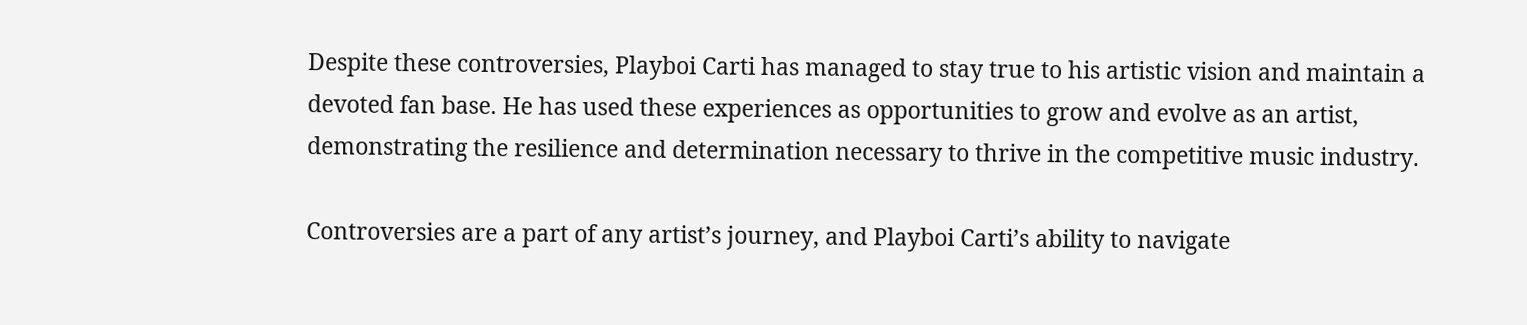Despite these controversies, Playboi Carti has managed to stay true to his artistic vision and maintain a devoted fan base. He has used these experiences as opportunities to grow and evolve as an artist, demonstrating the resilience and determination necessary to thrive in the competitive music industry.

Controversies are a part of any artist’s journey, and Playboi Carti’s ability to navigate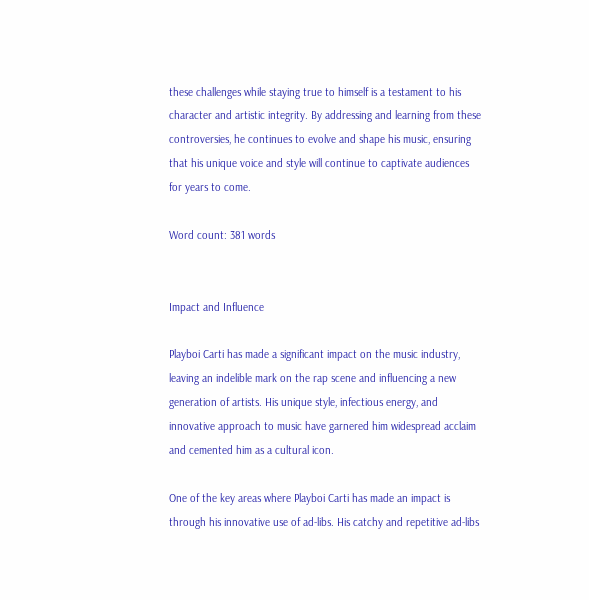these challenges while staying true to himself is a testament to his character and artistic integrity. By addressing and learning from these controversies, he continues to evolve and shape his music, ensuring that his unique voice and style will continue to captivate audiences for years to come.

Word count: 381 words


Impact and Influence

Playboi Carti has made a significant impact on the music industry, leaving an indelible mark on the rap scene and influencing a new generation of artists. His unique style, infectious energy, and innovative approach to music have garnered him widespread acclaim and cemented him as a cultural icon.

One of the key areas where Playboi Carti has made an impact is through his innovative use of ad-libs. His catchy and repetitive ad-libs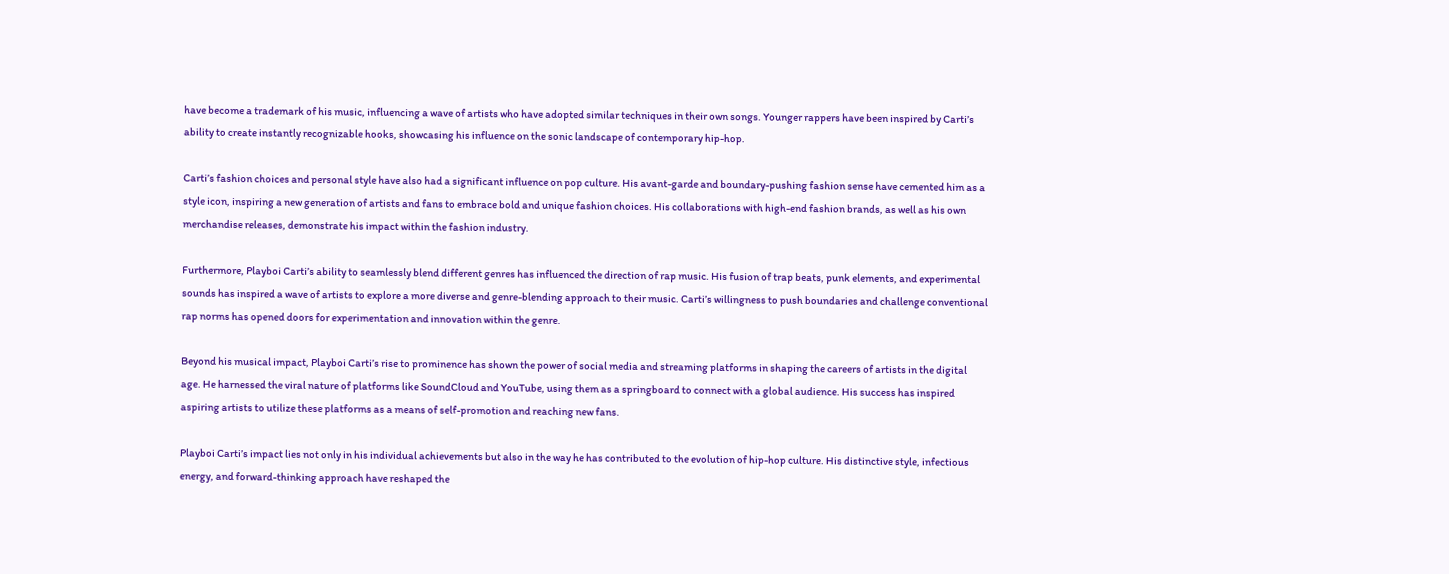have become a trademark of his music, influencing a wave of artists who have adopted similar techniques in their own songs. Younger rappers have been inspired by Carti’s ability to create instantly recognizable hooks, showcasing his influence on the sonic landscape of contemporary hip-hop.

Carti’s fashion choices and personal style have also had a significant influence on pop culture. His avant-garde and boundary-pushing fashion sense have cemented him as a style icon, inspiring a new generation of artists and fans to embrace bold and unique fashion choices. His collaborations with high-end fashion brands, as well as his own merchandise releases, demonstrate his impact within the fashion industry.

Furthermore, Playboi Carti’s ability to seamlessly blend different genres has influenced the direction of rap music. His fusion of trap beats, punk elements, and experimental sounds has inspired a wave of artists to explore a more diverse and genre-blending approach to their music. Carti’s willingness to push boundaries and challenge conventional rap norms has opened doors for experimentation and innovation within the genre.

Beyond his musical impact, Playboi Carti’s rise to prominence has shown the power of social media and streaming platforms in shaping the careers of artists in the digital age. He harnessed the viral nature of platforms like SoundCloud and YouTube, using them as a springboard to connect with a global audience. His success has inspired aspiring artists to utilize these platforms as a means of self-promotion and reaching new fans.

Playboi Carti’s impact lies not only in his individual achievements but also in the way he has contributed to the evolution of hip-hop culture. His distinctive style, infectious energy, and forward-thinking approach have reshaped the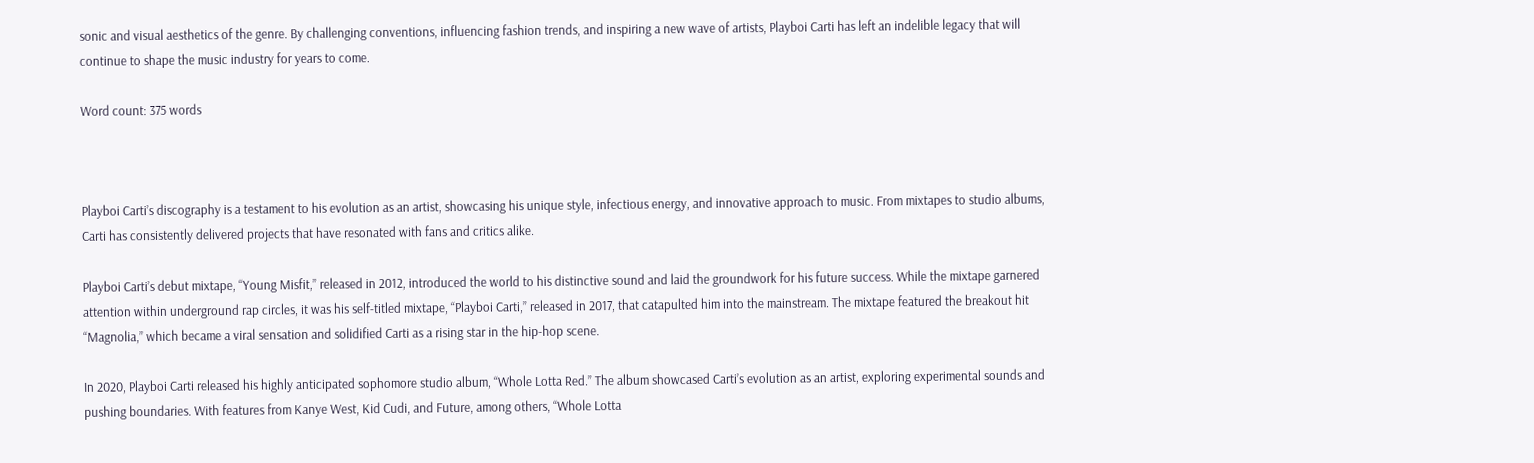sonic and visual aesthetics of the genre. By challenging conventions, influencing fashion trends, and inspiring a new wave of artists, Playboi Carti has left an indelible legacy that will continue to shape the music industry for years to come.

Word count: 375 words



Playboi Carti’s discography is a testament to his evolution as an artist, showcasing his unique style, infectious energy, and innovative approach to music. From mixtapes to studio albums, Carti has consistently delivered projects that have resonated with fans and critics alike.

Playboi Carti’s debut mixtape, “Young Misfit,” released in 2012, introduced the world to his distinctive sound and laid the groundwork for his future success. While the mixtape garnered attention within underground rap circles, it was his self-titled mixtape, “Playboi Carti,” released in 2017, that catapulted him into the mainstream. The mixtape featured the breakout hit “Magnolia,” which became a viral sensation and solidified Carti as a rising star in the hip-hop scene.

In 2020, Playboi Carti released his highly anticipated sophomore studio album, “Whole Lotta Red.” The album showcased Carti’s evolution as an artist, exploring experimental sounds and pushing boundaries. With features from Kanye West, Kid Cudi, and Future, among others, “Whole Lotta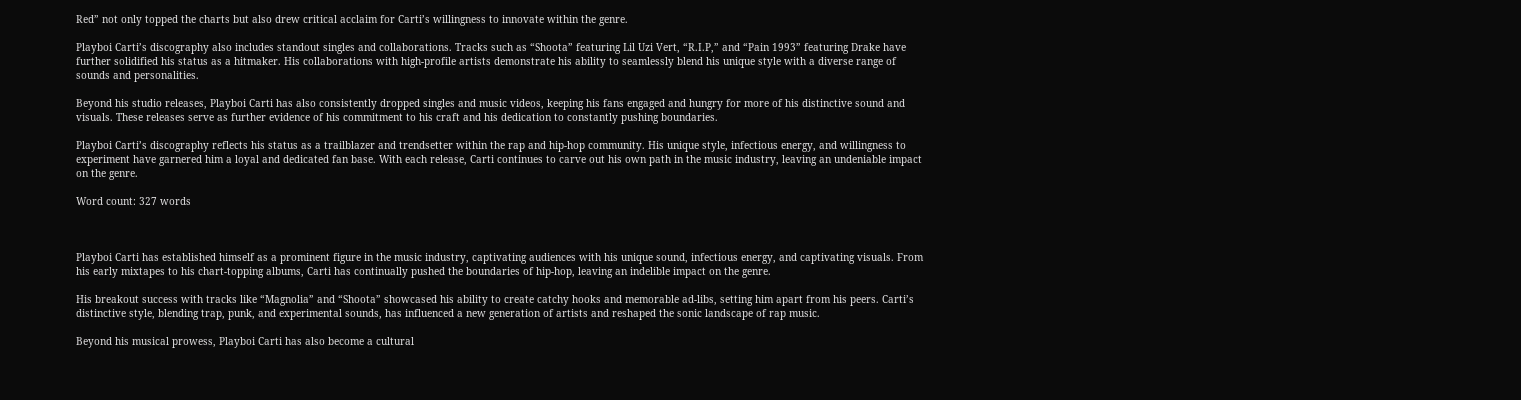Red” not only topped the charts but also drew critical acclaim for Carti’s willingness to innovate within the genre.

Playboi Carti’s discography also includes standout singles and collaborations. Tracks such as “Shoota” featuring Lil Uzi Vert, “R.I.P,” and “Pain 1993” featuring Drake have further solidified his status as a hitmaker. His collaborations with high-profile artists demonstrate his ability to seamlessly blend his unique style with a diverse range of sounds and personalities.

Beyond his studio releases, Playboi Carti has also consistently dropped singles and music videos, keeping his fans engaged and hungry for more of his distinctive sound and visuals. These releases serve as further evidence of his commitment to his craft and his dedication to constantly pushing boundaries.

Playboi Carti’s discography reflects his status as a trailblazer and trendsetter within the rap and hip-hop community. His unique style, infectious energy, and willingness to experiment have garnered him a loyal and dedicated fan base. With each release, Carti continues to carve out his own path in the music industry, leaving an undeniable impact on the genre.

Word count: 327 words



Playboi Carti has established himself as a prominent figure in the music industry, captivating audiences with his unique sound, infectious energy, and captivating visuals. From his early mixtapes to his chart-topping albums, Carti has continually pushed the boundaries of hip-hop, leaving an indelible impact on the genre.

His breakout success with tracks like “Magnolia” and “Shoota” showcased his ability to create catchy hooks and memorable ad-libs, setting him apart from his peers. Carti’s distinctive style, blending trap, punk, and experimental sounds, has influenced a new generation of artists and reshaped the sonic landscape of rap music.

Beyond his musical prowess, Playboi Carti has also become a cultural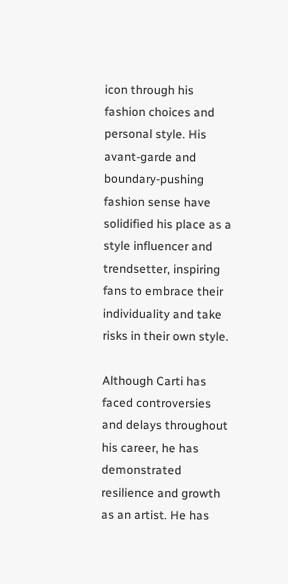icon through his fashion choices and personal style. His avant-garde and boundary-pushing fashion sense have solidified his place as a style influencer and trendsetter, inspiring fans to embrace their individuality and take risks in their own style.

Although Carti has faced controversies and delays throughout his career, he has demonstrated resilience and growth as an artist. He has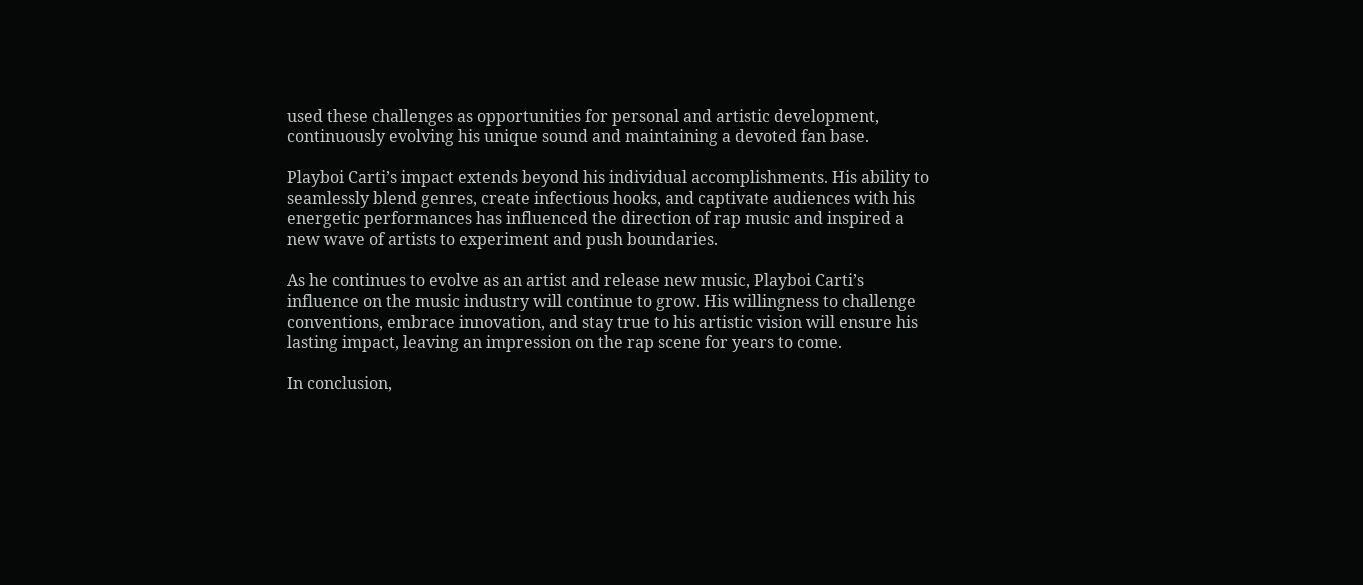used these challenges as opportunities for personal and artistic development, continuously evolving his unique sound and maintaining a devoted fan base.

Playboi Carti’s impact extends beyond his individual accomplishments. His ability to seamlessly blend genres, create infectious hooks, and captivate audiences with his energetic performances has influenced the direction of rap music and inspired a new wave of artists to experiment and push boundaries.

As he continues to evolve as an artist and release new music, Playboi Carti’s influence on the music industry will continue to grow. His willingness to challenge conventions, embrace innovation, and stay true to his artistic vision will ensure his lasting impact, leaving an impression on the rap scene for years to come.

In conclusion,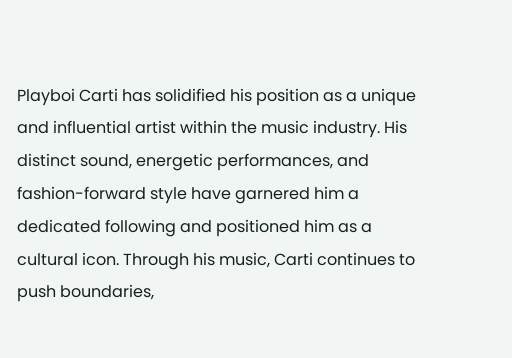Playboi Carti has solidified his position as a unique and influential artist within the music industry. His distinct sound, energetic performances, and fashion-forward style have garnered him a dedicated following and positioned him as a cultural icon. Through his music, Carti continues to push boundaries,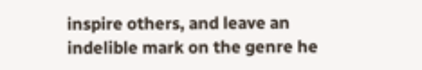inspire others, and leave an indelible mark on the genre he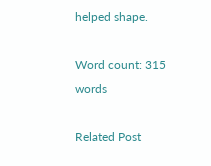helped shape.

Word count: 315 words

Related Post